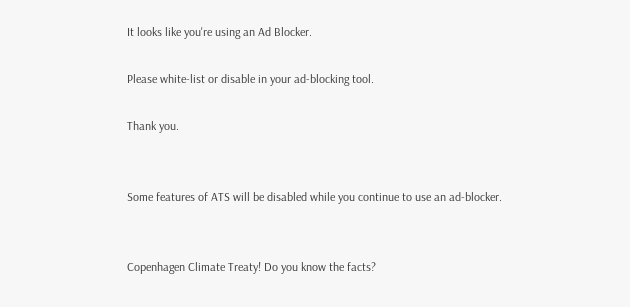It looks like you're using an Ad Blocker.

Please white-list or disable in your ad-blocking tool.

Thank you.


Some features of ATS will be disabled while you continue to use an ad-blocker.


Copenhagen Climate Treaty! Do you know the facts?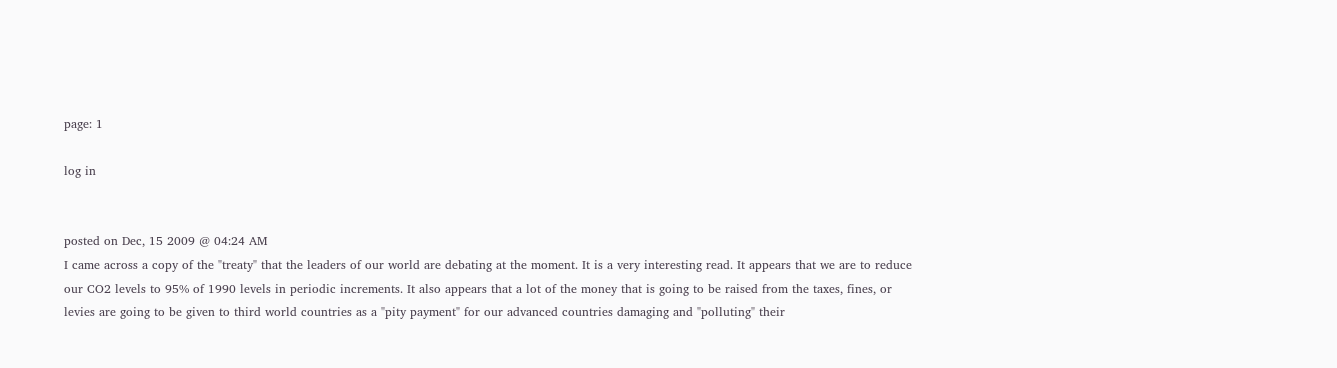page: 1

log in


posted on Dec, 15 2009 @ 04:24 AM
I came across a copy of the "treaty" that the leaders of our world are debating at the moment. It is a very interesting read. It appears that we are to reduce our CO2 levels to 95% of 1990 levels in periodic increments. It also appears that a lot of the money that is going to be raised from the taxes, fines, or levies are going to be given to third world countries as a "pity payment" for our advanced countries damaging and "polluting" their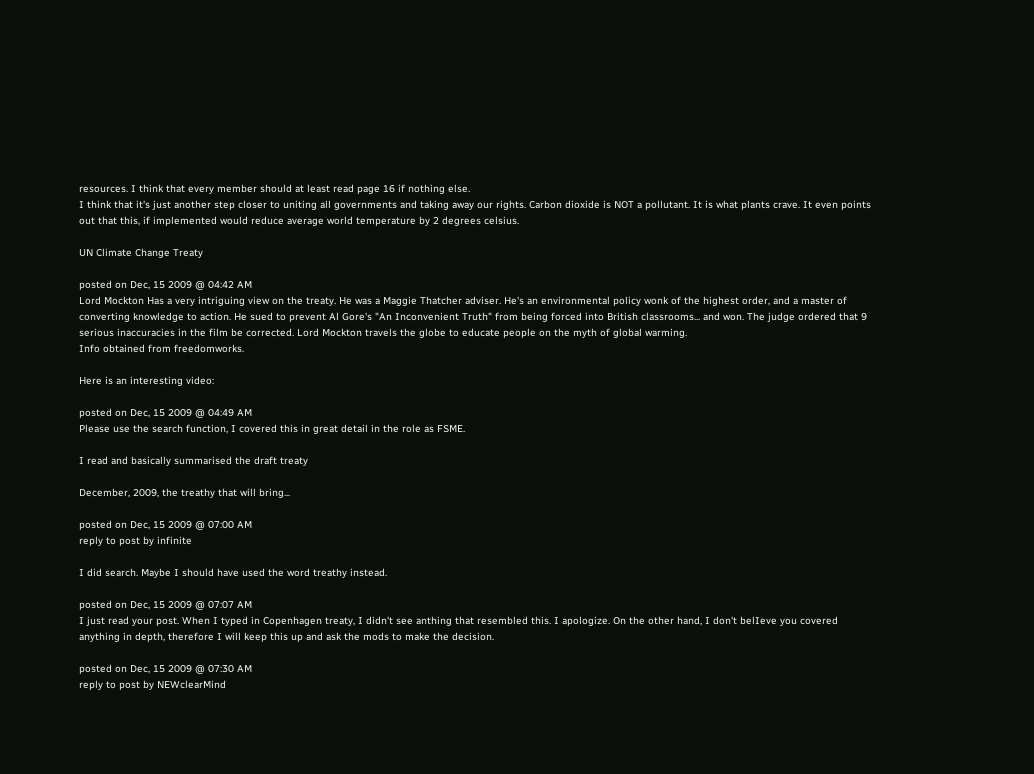resources. I think that every member should at least read page 16 if nothing else.
I think that it's just another step closer to uniting all governments and taking away our rights. Carbon dioxide is NOT a pollutant. It is what plants crave. It even points out that this, if implemented would reduce average world temperature by 2 degrees celsius.

UN Climate Change Treaty

posted on Dec, 15 2009 @ 04:42 AM
Lord Mockton Has a very intriguing view on the treaty. He was a Maggie Thatcher adviser. He's an environmental policy wonk of the highest order, and a master of converting knowledge to action. He sued to prevent Al Gore's "An Inconvenient Truth" from being forced into British classrooms... and won. The judge ordered that 9 serious inaccuracies in the film be corrected. Lord Mockton travels the globe to educate people on the myth of global warming.
Info obtained from freedomworks.

Here is an interesting video:

posted on Dec, 15 2009 @ 04:49 AM
Please use the search function, I covered this in great detail in the role as FSME.

I read and basically summarised the draft treaty

December, 2009, the treathy that will bring...

posted on Dec, 15 2009 @ 07:00 AM
reply to post by infinite

I did search. Maybe I should have used the word treathy instead.

posted on Dec, 15 2009 @ 07:07 AM
I just read your post. When I typed in Copenhagen treaty, I didn't see anthing that resembled this. I apologize. On the other hand, I don't belIeve you covered anything in depth, therefore I will keep this up and ask the mods to make the decision.

posted on Dec, 15 2009 @ 07:30 AM
reply to post by NEWclearMind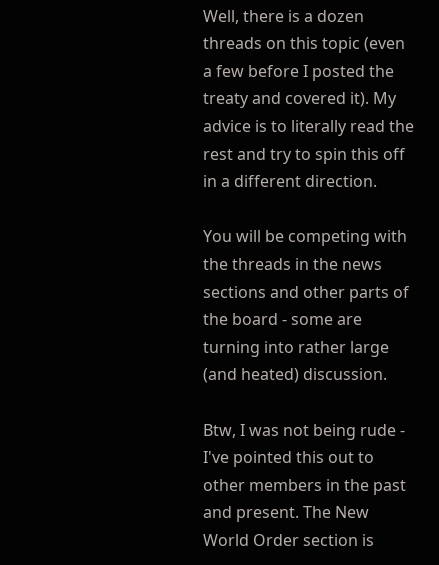Well, there is a dozen threads on this topic (even a few before I posted the treaty and covered it). My advice is to literally read the rest and try to spin this off in a different direction.

You will be competing with the threads in the news sections and other parts of the board - some are turning into rather large (and heated) discussion.

Btw, I was not being rude - I've pointed this out to other members in the past and present. The New World Order section is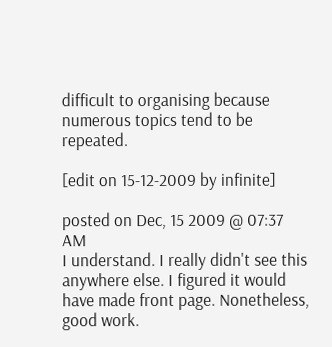difficult to organising because numerous topics tend to be repeated.

[edit on 15-12-2009 by infinite]

posted on Dec, 15 2009 @ 07:37 AM
I understand. I really didn't see this anywhere else. I figured it would have made front page. Nonetheless, good work.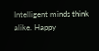Intelligent minds think alike. Happy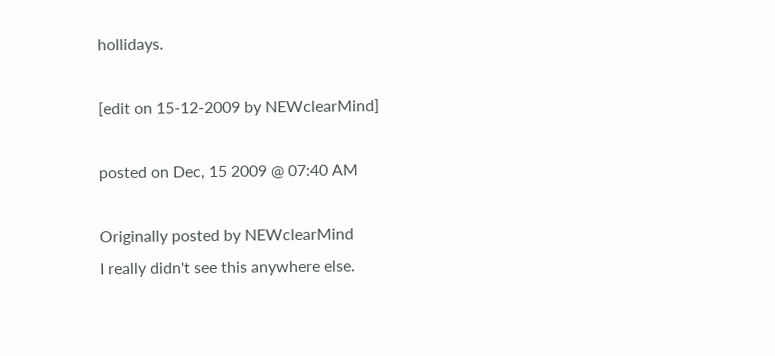hollidays.

[edit on 15-12-2009 by NEWclearMind]

posted on Dec, 15 2009 @ 07:40 AM

Originally posted by NEWclearMind
I really didn't see this anywhere else.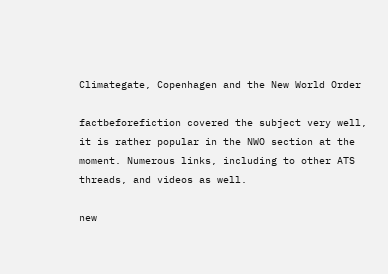Climategate, Copenhagen and the New World Order

factbeforefiction covered the subject very well, it is rather popular in the NWO section at the moment. Numerous links, including to other ATS threads, and videos as well.

new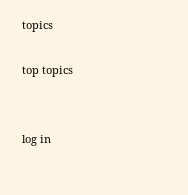topics

top topics


log in